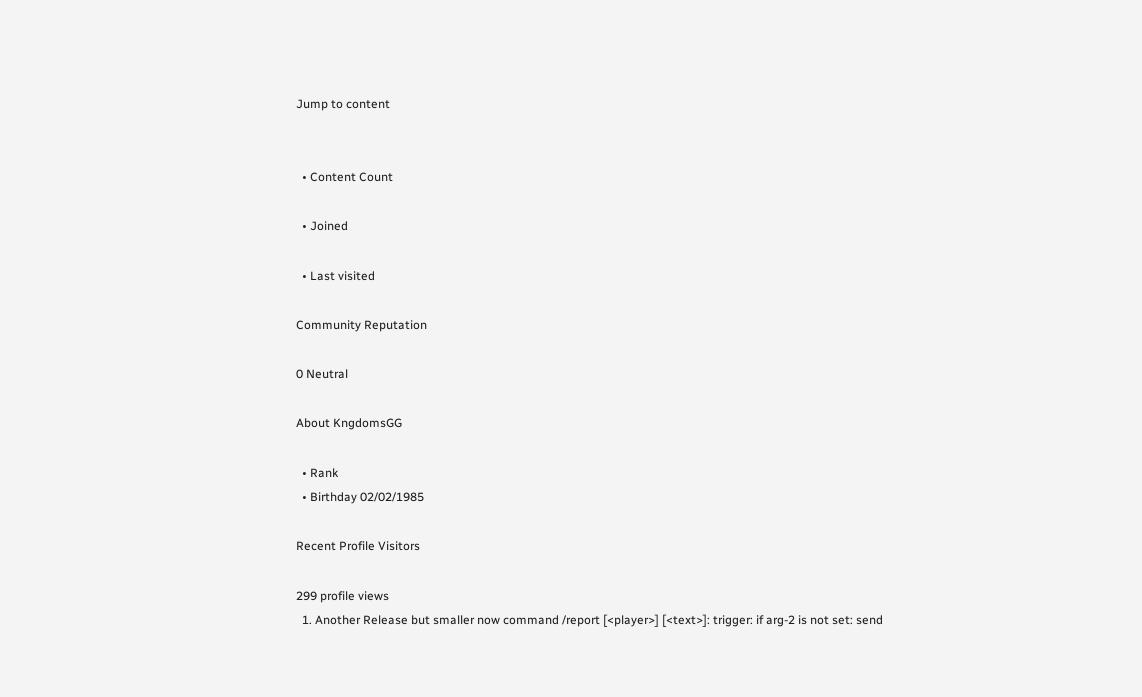Jump to content


  • Content Count

  • Joined

  • Last visited

Community Reputation

0 Neutral

About KngdomsGG

  • Rank
  • Birthday 02/02/1985

Recent Profile Visitors

299 profile views
  1. Another Release but smaller now command /report [<player>] [<text>]: trigger: if arg-2 is not set: send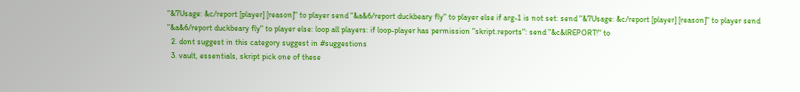"&7Usage: &c/report [player] [reason]" to player send "&a&6/report duckbeary fly" to player else if arg-1 is not set: send "&7Usage: &c/report [player] [reason]" to player send "&a&6/report duckbeary fly" to player else: loop all players: if loop-player has permission "skript.reports": send "&c&lREPORT!" to
  2. dont suggest in this category suggest in #suggestions
  3. vault, essentials, skript pick one of these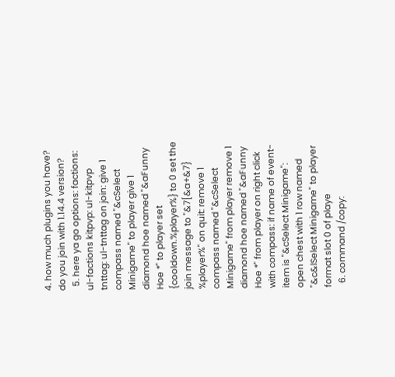4. how much plugins you have? do you join with 1.14.4 version?
  5. here ya go options: factions: ul-factions kitpvp: ul-kitpvp tnttag: ul-tnttag on join: give 1 compass named "&cSelect Minigame" to player give 1 diamond hoe named "&aFunny Hoe *" to player set {cooldown.%player%} to 0 set the join message to "&7[&a+&7} %player%" on quit: remove 1 compass named "&cSelect Minigame" from player remove 1 diamond hoe named "&aFunny Hoe *" from player on right click with compass: if name of event-item is "&cSelect Minigame": open chest with 1 row named "&c&lSelect Minigame" to player format slot 0 of playe
  6. command /copy: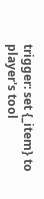trigger: set {_item} to player's tool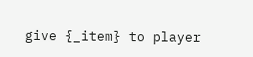give {_item} to player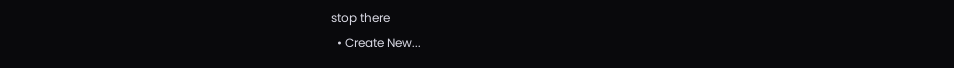stop there
  • Create New...